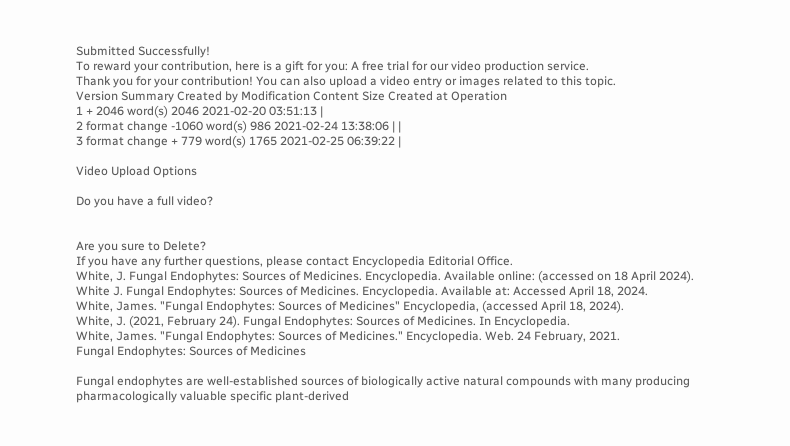Submitted Successfully!
To reward your contribution, here is a gift for you: A free trial for our video production service.
Thank you for your contribution! You can also upload a video entry or images related to this topic.
Version Summary Created by Modification Content Size Created at Operation
1 + 2046 word(s) 2046 2021-02-20 03:51:13 |
2 format change -1060 word(s) 986 2021-02-24 13:38:06 | |
3 format change + 779 word(s) 1765 2021-02-25 06:39:22 |

Video Upload Options

Do you have a full video?


Are you sure to Delete?
If you have any further questions, please contact Encyclopedia Editorial Office.
White, J. Fungal Endophytes: Sources of Medicines. Encyclopedia. Available online: (accessed on 18 April 2024).
White J. Fungal Endophytes: Sources of Medicines. Encyclopedia. Available at: Accessed April 18, 2024.
White, James. "Fungal Endophytes: Sources of Medicines" Encyclopedia, (accessed April 18, 2024).
White, J. (2021, February 24). Fungal Endophytes: Sources of Medicines. In Encyclopedia.
White, James. "Fungal Endophytes: Sources of Medicines." Encyclopedia. Web. 24 February, 2021.
Fungal Endophytes: Sources of Medicines

Fungal endophytes are well-established sources of biologically active natural compounds with many producing pharmacologically valuable specific plant-derived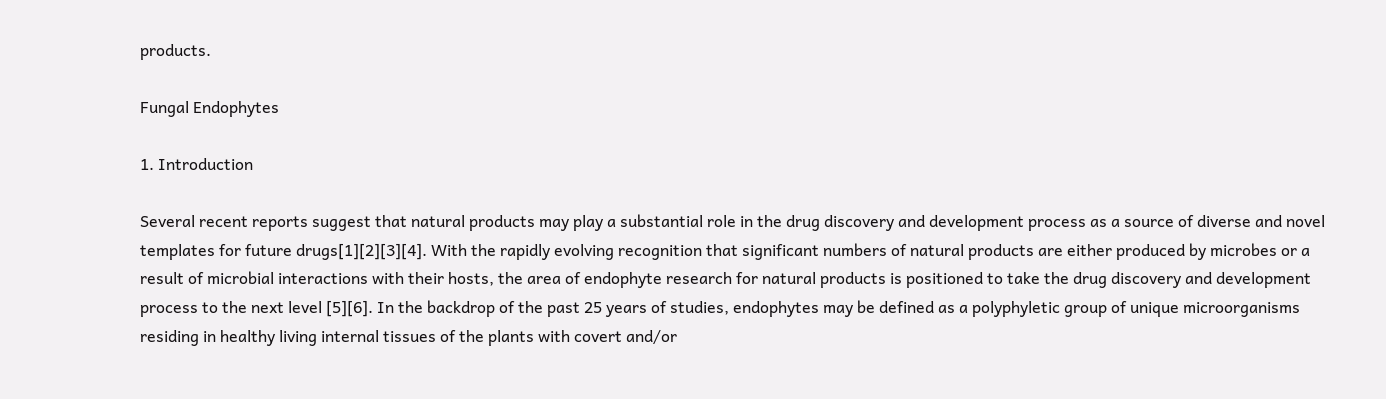products.

Fungal Endophytes

1. Introduction

Several recent reports suggest that natural products may play a substantial role in the drug discovery and development process as a source of diverse and novel templates for future drugs[1][2][3][4]. With the rapidly evolving recognition that significant numbers of natural products are either produced by microbes or a result of microbial interactions with their hosts, the area of endophyte research for natural products is positioned to take the drug discovery and development process to the next level [5][6]. In the backdrop of the past 25 years of studies, endophytes may be defined as a polyphyletic group of unique microorganisms residing in healthy living internal tissues of the plants with covert and/or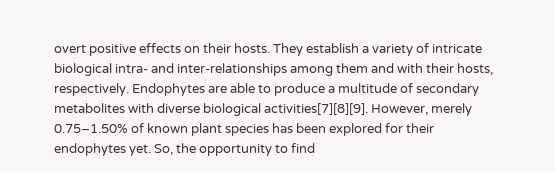overt positive effects on their hosts. They establish a variety of intricate biological intra- and inter-relationships among them and with their hosts, respectively. Endophytes are able to produce a multitude of secondary metabolites with diverse biological activities[7][8][9]. However, merely 0.75–1.50% of known plant species has been explored for their endophytes yet. So, the opportunity to find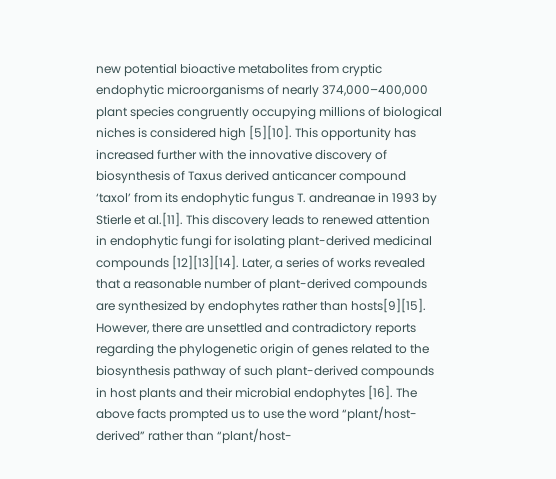new potential bioactive metabolites from cryptic endophytic microorganisms of nearly 374,000–400,000 plant species congruently occupying millions of biological niches is considered high [5][10]. This opportunity has increased further with the innovative discovery of biosynthesis of Taxus derived anticancer compound ‘taxol’ from its endophytic fungus T. andreanae in 1993 by Stierle et al.[11]. This discovery leads to renewed attention in endophytic fungi for isolating plant-derived medicinal compounds [12][13][14]. Later, a series of works revealed that a reasonable number of plant-derived compounds are synthesized by endophytes rather than hosts[9][15]. However, there are unsettled and contradictory reports regarding the phylogenetic origin of genes related to the biosynthesis pathway of such plant-derived compounds in host plants and their microbial endophytes [16]. The above facts prompted us to use the word “plant/host-derived” rather than “plant/host-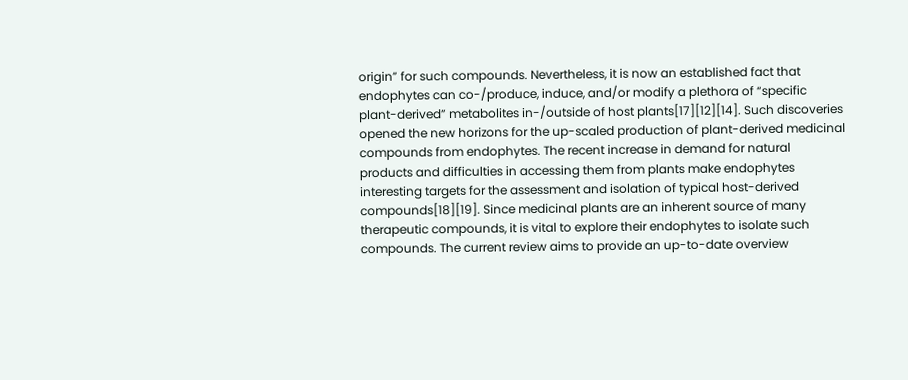origin” for such compounds. Nevertheless, it is now an established fact that endophytes can co-/produce, induce, and/or modify a plethora of “specific plant-derived” metabolites in-/outside of host plants[17][12][14]. Such discoveries opened the new horizons for the up-scaled production of plant-derived medicinal compounds from endophytes. The recent increase in demand for natural products and difficulties in accessing them from plants make endophytes interesting targets for the assessment and isolation of typical host-derived compounds[18][19]. Since medicinal plants are an inherent source of many therapeutic compounds, it is vital to explore their endophytes to isolate such compounds. The current review aims to provide an up-to-date overview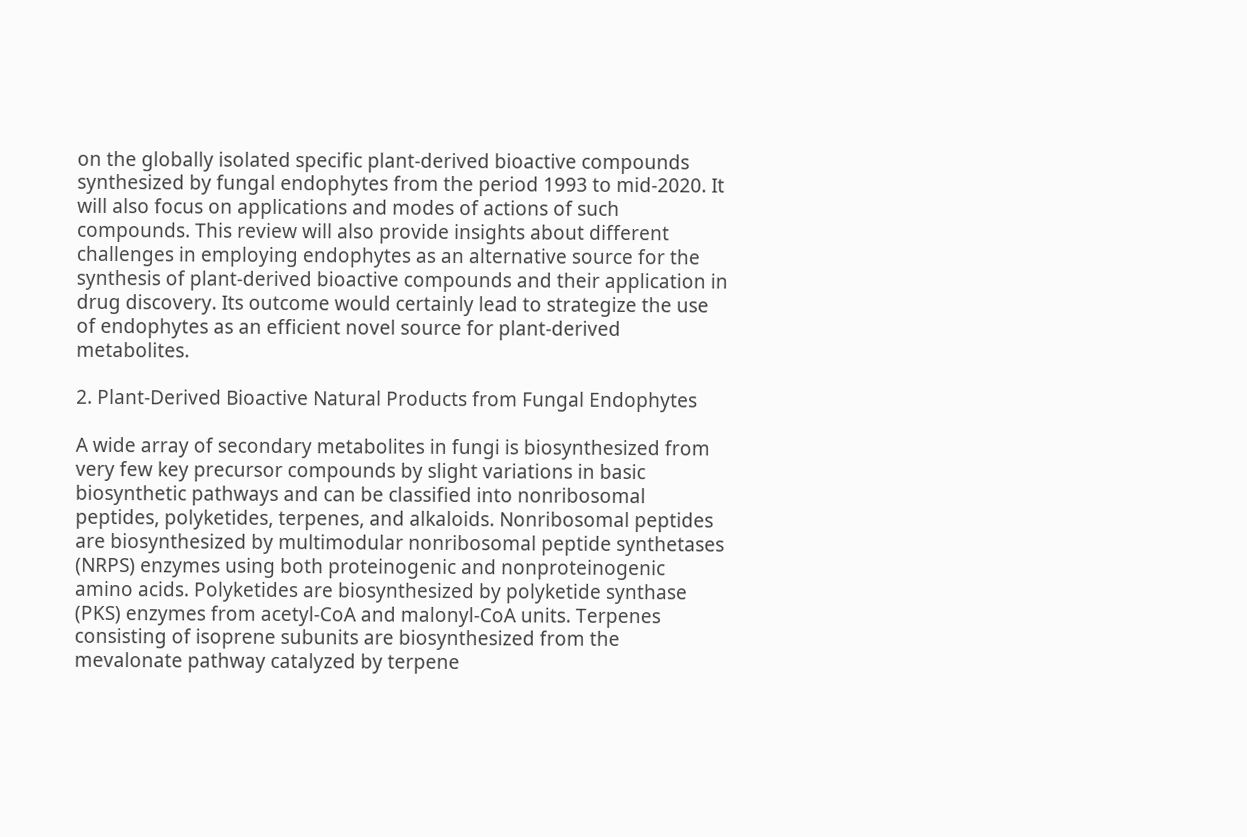on the globally isolated specific plant-derived bioactive compounds synthesized by fungal endophytes from the period 1993 to mid-2020. It will also focus on applications and modes of actions of such compounds. This review will also provide insights about different challenges in employing endophytes as an alternative source for the synthesis of plant-derived bioactive compounds and their application in drug discovery. Its outcome would certainly lead to strategize the use of endophytes as an efficient novel source for plant-derived metabolites.

2. Plant-Derived Bioactive Natural Products from Fungal Endophytes

A wide array of secondary metabolites in fungi is biosynthesized from very few key precursor compounds by slight variations in basic biosynthetic pathways and can be classified into nonribosomal peptides, polyketides, terpenes, and alkaloids. Nonribosomal peptides are biosynthesized by multimodular nonribosomal peptide synthetases (NRPS) enzymes using both proteinogenic and nonproteinogenic amino acids. Polyketides are biosynthesized by polyketide synthase (PKS) enzymes from acetyl-CoA and malonyl-CoA units. Terpenes consisting of isoprene subunits are biosynthesized from the mevalonate pathway catalyzed by terpene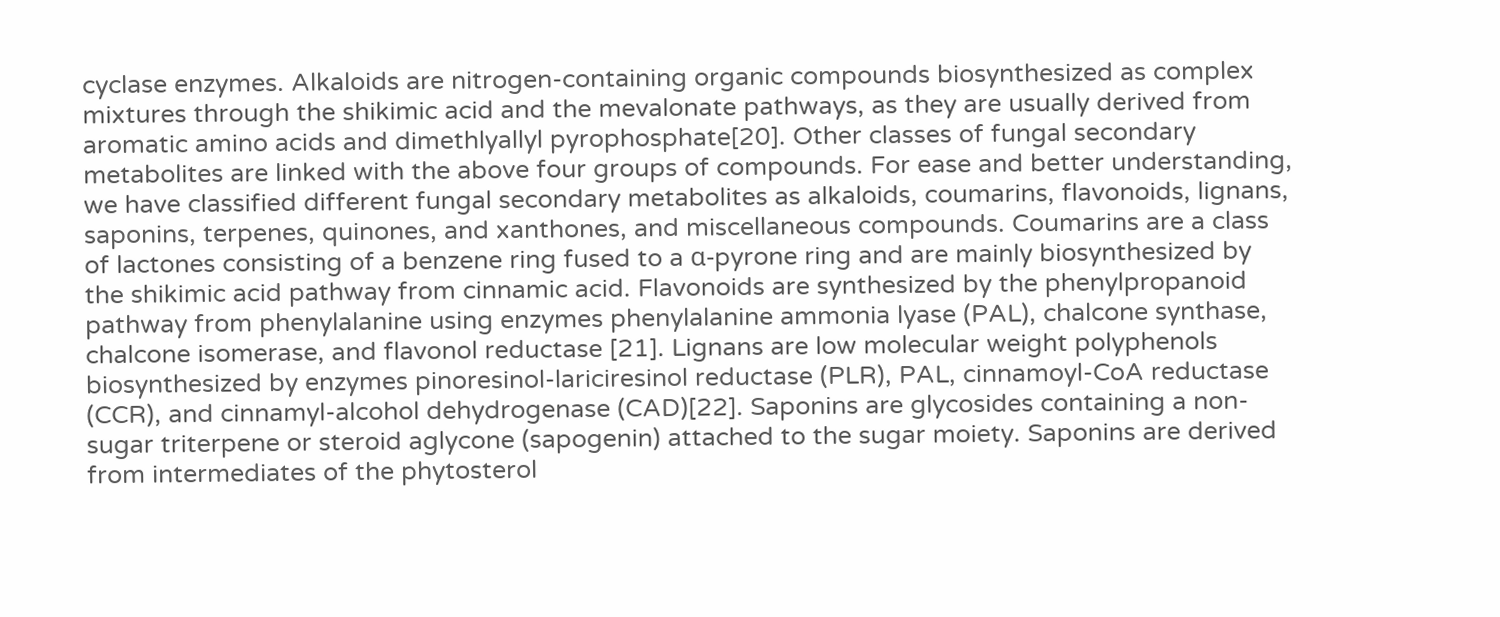cyclase enzymes. Alkaloids are nitrogen-containing organic compounds biosynthesized as complex mixtures through the shikimic acid and the mevalonate pathways, as they are usually derived from aromatic amino acids and dimethlyallyl pyrophosphate[20]. Other classes of fungal secondary metabolites are linked with the above four groups of compounds. For ease and better understanding, we have classified different fungal secondary metabolites as alkaloids, coumarins, flavonoids, lignans, saponins, terpenes, quinones, and xanthones, and miscellaneous compounds. Coumarins are a class of lactones consisting of a benzene ring fused to a α-pyrone ring and are mainly biosynthesized by the shikimic acid pathway from cinnamic acid. Flavonoids are synthesized by the phenylpropanoid pathway from phenylalanine using enzymes phenylalanine ammonia lyase (PAL), chalcone synthase, chalcone isomerase, and flavonol reductase [21]. Lignans are low molecular weight polyphenols biosynthesized by enzymes pinoresinol-lariciresinol reductase (PLR), PAL, cinnamoyl-CoA reductase (CCR), and cinnamyl-alcohol dehydrogenase (CAD)[22]. Saponins are glycosides containing a non-sugar triterpene or steroid aglycone (sapogenin) attached to the sugar moiety. Saponins are derived from intermediates of the phytosterol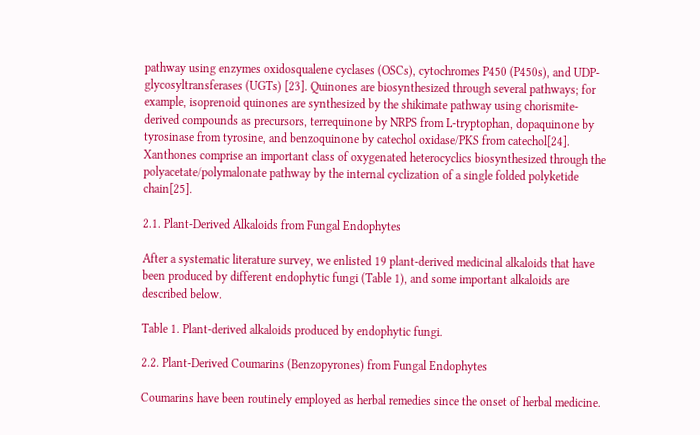pathway using enzymes oxidosqualene cyclases (OSCs), cytochromes P450 (P450s), and UDP-glycosyltransferases (UGTs) [23]. Quinones are biosynthesized through several pathways; for example, isoprenoid quinones are synthesized by the shikimate pathway using chorismite-derived compounds as precursors, terrequinone by NRPS from L-tryptophan, dopaquinone by tyrosinase from tyrosine, and benzoquinone by catechol oxidase/PKS from catechol[24]. Xanthones comprise an important class of oxygenated heterocyclics biosynthesized through the polyacetate/polymalonate pathway by the internal cyclization of a single folded polyketide chain[25].

2.1. Plant-Derived Alkaloids from Fungal Endophytes

After a systematic literature survey, we enlisted 19 plant-derived medicinal alkaloids that have been produced by different endophytic fungi (Table 1), and some important alkaloids are described below.

Table 1. Plant-derived alkaloids produced by endophytic fungi.

2.2. Plant-Derived Coumarins (Benzopyrones) from Fungal Endophytes

Coumarins have been routinely employed as herbal remedies since the onset of herbal medicine.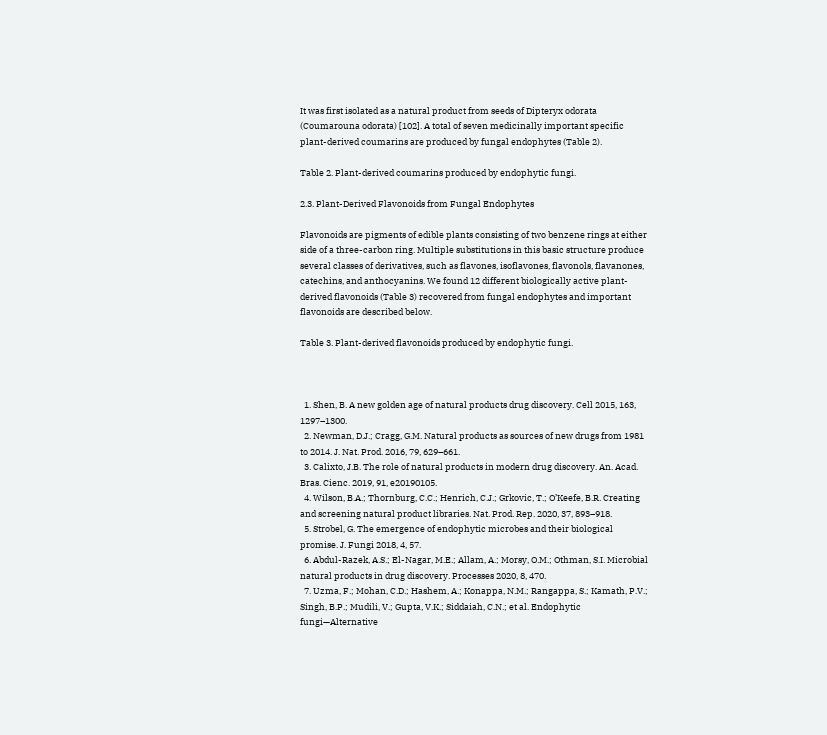It was first isolated as a natural product from seeds of Dipteryx odorata (Coumarouna odorata) [102]. A total of seven medicinally important specific plant-derived coumarins are produced by fungal endophytes (Table 2).

Table 2. Plant-derived coumarins produced by endophytic fungi.

2.3. Plant-Derived Flavonoids from Fungal Endophytes

Flavonoids are pigments of edible plants consisting of two benzene rings at either side of a three-carbon ring. Multiple substitutions in this basic structure produce several classes of derivatives, such as flavones, isoflavones, flavonols, flavanones, catechins, and anthocyanins. We found 12 different biologically active plant-derived flavonoids (Table 3) recovered from fungal endophytes and important flavonoids are described below.

Table 3. Plant-derived flavonoids produced by endophytic fungi.



  1. Shen, B. A new golden age of natural products drug discovery. Cell 2015, 163, 1297–1300.
  2. Newman, D.J.; Cragg, G.M. Natural products as sources of new drugs from 1981 to 2014. J. Nat. Prod. 2016, 79, 629–661.
  3. Calixto, J.B. The role of natural products in modern drug discovery. An. Acad. Bras. Cienc. 2019, 91, e20190105.
  4. Wilson, B.A.; Thornburg, C.C.; Henrich, C.J.; Grkovic, T.; O’Keefe, B.R. Creating and screening natural product libraries. Nat. Prod. Rep. 2020, 37, 893–918.
  5. Strobel, G. The emergence of endophytic microbes and their biological promise. J. Fungi 2018, 4, 57.
  6. Abdul-Razek, A.S.; El-Nagar, M.E.; Allam, A.; Morsy, O.M.; Othman, S.I. Microbial natural products in drug discovery. Processes 2020, 8, 470.
  7. Uzma, F.; Mohan, C.D.; Hashem, A.; Konappa, N.M.; Rangappa, S.; Kamath, P.V.; Singh, B.P.; Mudili, V.; Gupta, V.K.; Siddaiah, C.N.; et al. Endophytic fungi—Alternative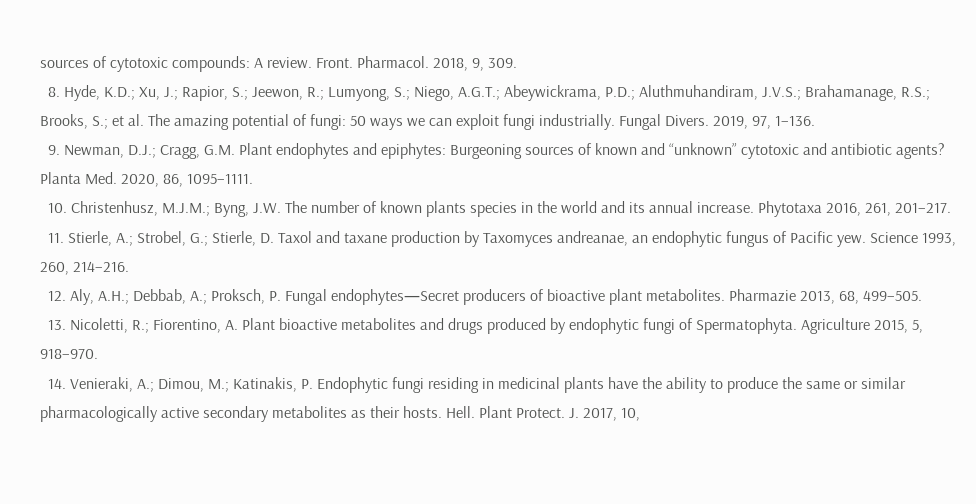sources of cytotoxic compounds: A review. Front. Pharmacol. 2018, 9, 309.
  8. Hyde, K.D.; Xu, J.; Rapior, S.; Jeewon, R.; Lumyong, S.; Niego, A.G.T.; Abeywickrama, P.D.; Aluthmuhandiram, J.V.S.; Brahamanage, R.S.; Brooks, S.; et al. The amazing potential of fungi: 50 ways we can exploit fungi industrially. Fungal Divers. 2019, 97, 1–136.
  9. Newman, D.J.; Cragg, G.M. Plant endophytes and epiphytes: Burgeoning sources of known and “unknown” cytotoxic and antibiotic agents? Planta Med. 2020, 86, 1095–1111.
  10. Christenhusz, M.J.M.; Byng, J.W. The number of known plants species in the world and its annual increase. Phytotaxa 2016, 261, 201–217.
  11. Stierle, A.; Strobel, G.; Stierle, D. Taxol and taxane production by Taxomyces andreanae, an endophytic fungus of Pacific yew. Science 1993, 260, 214–216.
  12. Aly, A.H.; Debbab, A.; Proksch, P. Fungal endophytes—Secret producers of bioactive plant metabolites. Pharmazie 2013, 68, 499–505.
  13. Nicoletti, R.; Fiorentino, A. Plant bioactive metabolites and drugs produced by endophytic fungi of Spermatophyta. Agriculture 2015, 5, 918–970.
  14. Venieraki, A.; Dimou, M.; Katinakis, P. Endophytic fungi residing in medicinal plants have the ability to produce the same or similar pharmacologically active secondary metabolites as their hosts. Hell. Plant Protect. J. 2017, 10,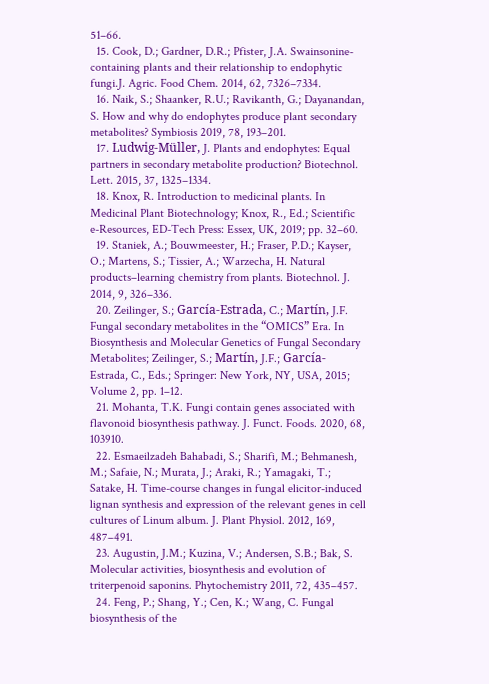51–66.
  15. Cook, D.; Gardner, D.R.; Pfister, J.A. Swainsonine-containing plants and their relationship to endophytic fungi.J. Agric. Food Chem. 2014, 62, 7326–7334.
  16. Naik, S.; Shaanker, R.U.; Ravikanth, G.; Dayanandan, S. How and why do endophytes produce plant secondary metabolites? Symbiosis 2019, 78, 193–201.
  17. Ludwig-Müller, J. Plants and endophytes: Equal partners in secondary metabolite production? Biotechnol. Lett. 2015, 37, 1325–1334.
  18. Knox, R. Introduction to medicinal plants. In Medicinal Plant Biotechnology; Knox, R., Ed.; Scientific e-Resources, ED-Tech Press: Essex, UK, 2019; pp. 32–60.
  19. Staniek, A.; Bouwmeester, H.; Fraser, P.D.; Kayser, O.; Martens, S.; Tissier, A.; Warzecha, H. Natural products–learning chemistry from plants. Biotechnol. J. 2014, 9, 326–336.
  20. Zeilinger, S.; García-Estrada, C.; Martín, J.F. Fungal secondary metabolites in the “OMICS” Era. In Biosynthesis and Molecular Genetics of Fungal Secondary Metabolites; Zeilinger, S.; Martín, J.F.; García-Estrada, C., Eds.; Springer: New York, NY, USA, 2015; Volume 2, pp. 1–12.
  21. Mohanta, T.K. Fungi contain genes associated with flavonoid biosynthesis pathway. J. Funct. Foods. 2020, 68, 103910.
  22. Esmaeilzadeh Bahabadi, S.; Sharifi, M.; Behmanesh, M.; Safaie, N.; Murata, J.; Araki, R.; Yamagaki, T.; Satake, H. Time-course changes in fungal elicitor-induced lignan synthesis and expression of the relevant genes in cell cultures of Linum album. J. Plant Physiol. 2012, 169, 487–491.
  23. Augustin, J.M.; Kuzina, V.; Andersen, S.B.; Bak, S. Molecular activities, biosynthesis and evolution of triterpenoid saponins. Phytochemistry 2011, 72, 435–457.
  24. Feng, P.; Shang, Y.; Cen, K.; Wang, C. Fungal biosynthesis of the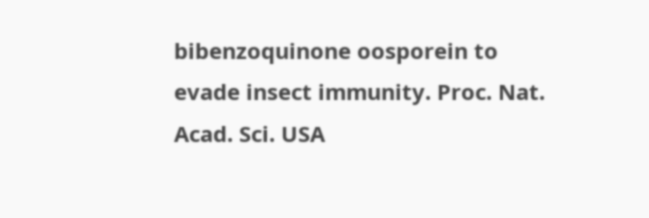bibenzoquinone oosporein to evade insect immunity. Proc. Nat. Acad. Sci. USA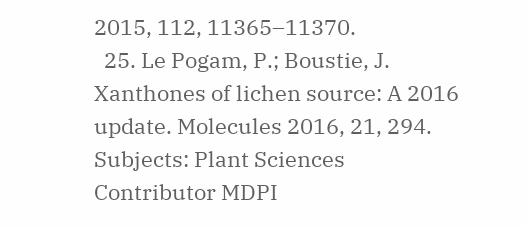2015, 112, 11365–11370.
  25. Le Pogam, P.; Boustie, J. Xanthones of lichen source: A 2016 update. Molecules 2016, 21, 294.
Subjects: Plant Sciences
Contributor MDPI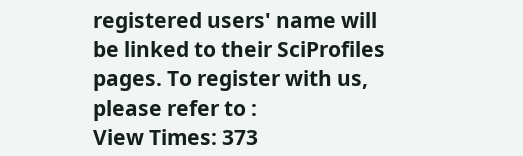registered users' name will be linked to their SciProfiles pages. To register with us, please refer to :
View Times: 373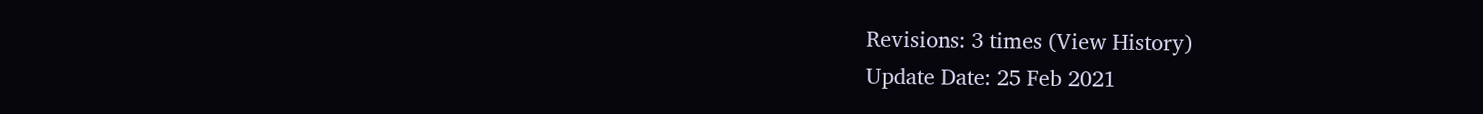Revisions: 3 times (View History)
Update Date: 25 Feb 2021